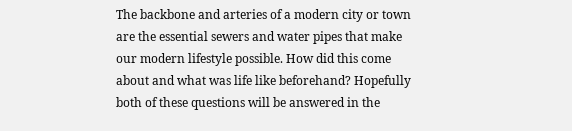The backbone and arteries of a modern city or town are the essential sewers and water pipes that make our modern lifestyle possible. How did this come about and what was life like beforehand? Hopefully both of these questions will be answered in the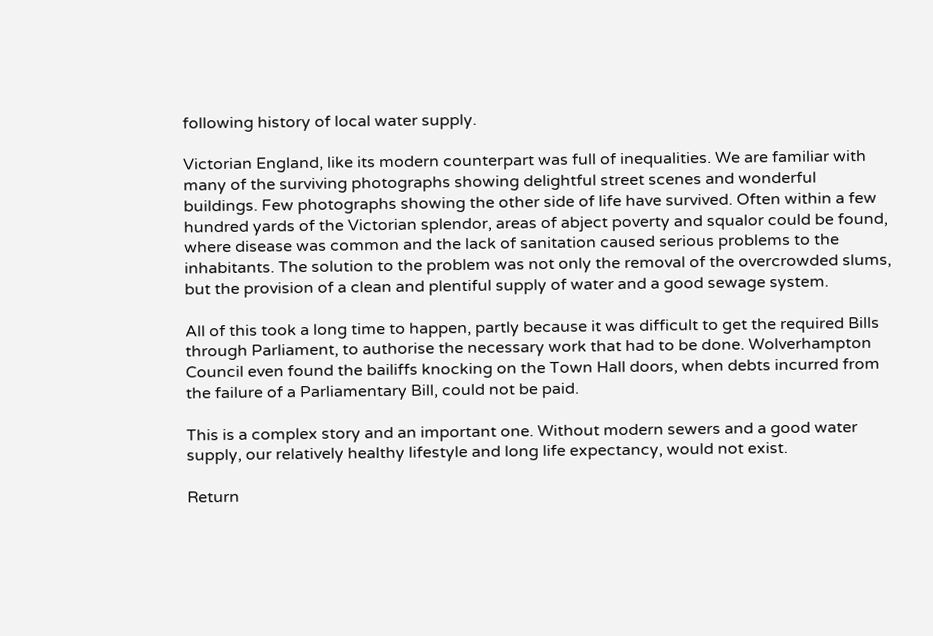following history of local water supply.

Victorian England, like its modern counterpart was full of inequalities. We are familiar with many of the surviving photographs showing delightful street scenes and wonderful buildings. Few photographs showing the other side of life have survived. Often within a few hundred yards of the Victorian splendor, areas of abject poverty and squalor could be found, where disease was common and the lack of sanitation caused serious problems to the inhabitants. The solution to the problem was not only the removal of the overcrowded slums, but the provision of a clean and plentiful supply of water and a good sewage system.

All of this took a long time to happen, partly because it was difficult to get the required Bills through Parliament, to authorise the necessary work that had to be done. Wolverhampton Council even found the bailiffs knocking on the Town Hall doors, when debts incurred from the failure of a Parliamentary Bill, could not be paid.

This is a complex story and an important one. Without modern sewers and a good water supply, our relatively healthy lifestyle and long life expectancy, would not exist.

Return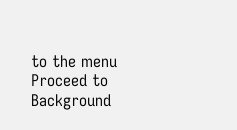to the menu Proceed to Background